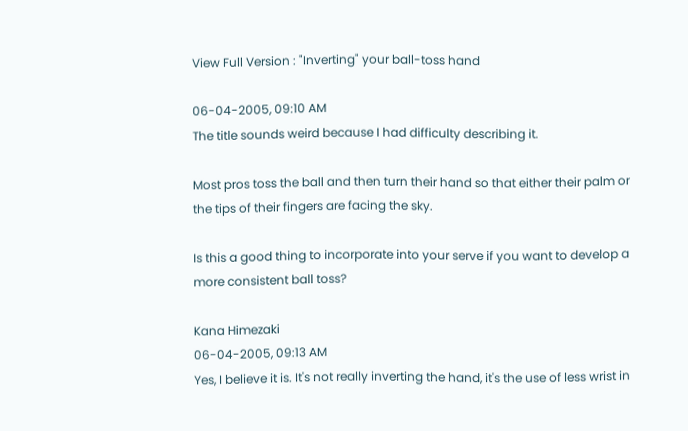View Full Version : "Inverting" your ball-toss hand

06-04-2005, 09:10 AM
The title sounds weird because I had difficulty describing it.

Most pros toss the ball and then turn their hand so that either their palm or the tips of their fingers are facing the sky.

Is this a good thing to incorporate into your serve if you want to develop a more consistent ball toss?

Kana Himezaki
06-04-2005, 09:13 AM
Yes, I believe it is. It's not really inverting the hand, it's the use of less wrist in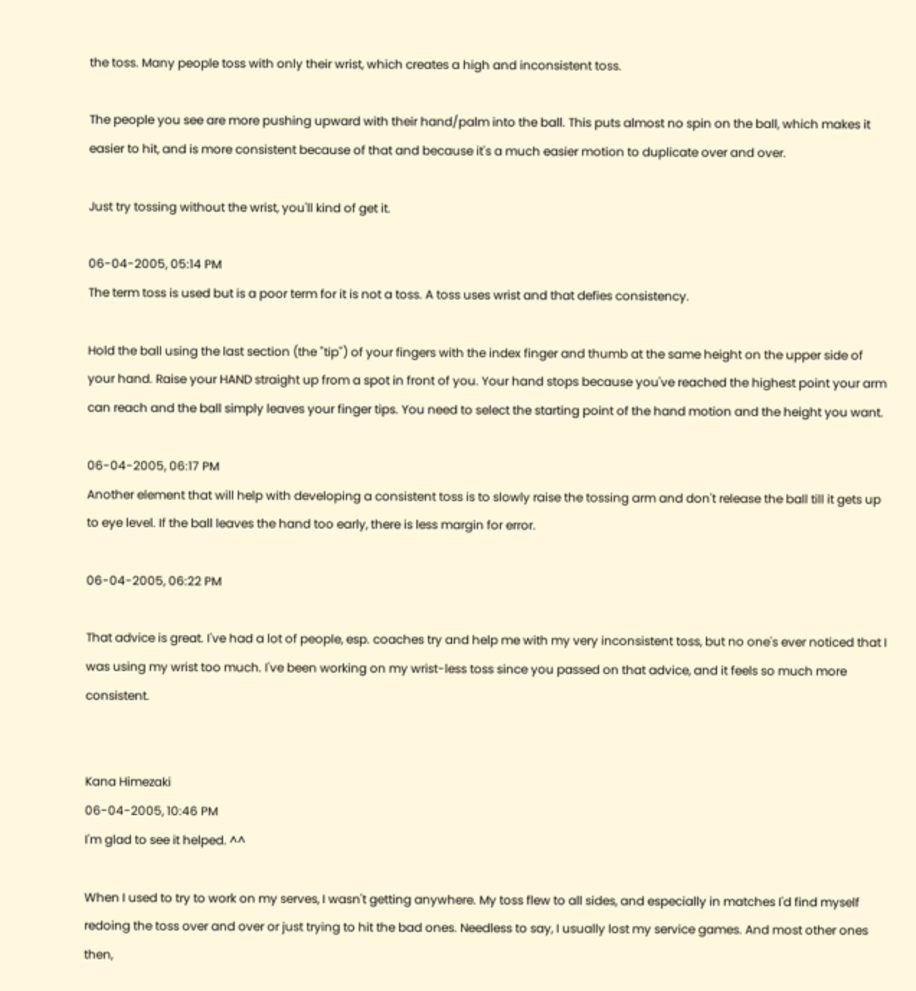the toss. Many people toss with only their wrist, which creates a high and inconsistent toss.

The people you see are more pushing upward with their hand/palm into the ball. This puts almost no spin on the ball, which makes it easier to hit, and is more consistent because of that and because it's a much easier motion to duplicate over and over.

Just try tossing without the wrist, you'll kind of get it.

06-04-2005, 05:14 PM
The term toss is used but is a poor term for it is not a toss. A toss uses wrist and that defies consistency.

Hold the ball using the last section (the "tip") of your fingers with the index finger and thumb at the same height on the upper side of your hand. Raise your HAND straight up from a spot in front of you. Your hand stops because you've reached the highest point your arm can reach and the ball simply leaves your finger tips. You need to select the starting point of the hand motion and the height you want.

06-04-2005, 06:17 PM
Another element that will help with developing a consistent toss is to slowly raise the tossing arm and don't release the ball till it gets up to eye level. If the ball leaves the hand too early, there is less margin for error.

06-04-2005, 06:22 PM

That advice is great. I've had a lot of people, esp. coaches try and help me with my very inconsistent toss, but no one's ever noticed that I was using my wrist too much. I've been working on my wrist-less toss since you passed on that advice, and it feels so much more consistent.


Kana Himezaki
06-04-2005, 10:46 PM
I'm glad to see it helped. ^^

When I used to try to work on my serves, I wasn't getting anywhere. My toss flew to all sides, and especially in matches I'd find myself redoing the toss over and over or just trying to hit the bad ones. Needless to say, I usually lost my service games. And most other ones then,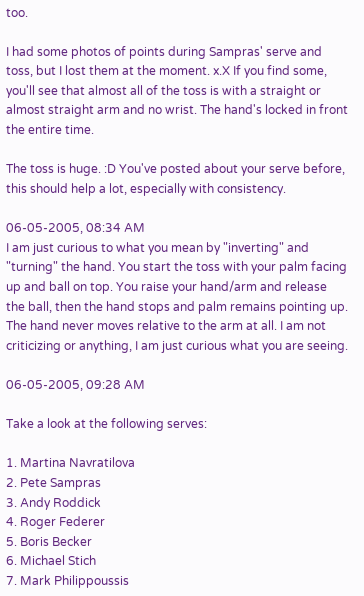too.

I had some photos of points during Sampras' serve and toss, but I lost them at the moment. x.X If you find some, you'll see that almost all of the toss is with a straight or almost straight arm and no wrist. The hand's locked in front the entire time.

The toss is huge. :D You've posted about your serve before, this should help a lot, especially with consistency.

06-05-2005, 08:34 AM
I am just curious to what you mean by "inverting" and "turning" the hand. You start the toss with your palm facing up and ball on top. You raise your hand/arm and release the ball, then the hand stops and palm remains pointing up. The hand never moves relative to the arm at all. I am not criticizing or anything, I am just curious what you are seeing.

06-05-2005, 09:28 AM

Take a look at the following serves:

1. Martina Navratilova
2. Pete Sampras
3. Andy Roddick
4. Roger Federer
5. Boris Becker
6. Michael Stich
7. Mark Philippoussis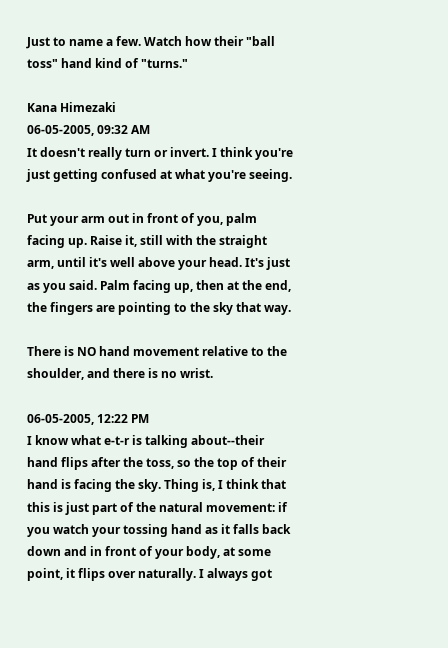Just to name a few. Watch how their "ball toss" hand kind of "turns."

Kana Himezaki
06-05-2005, 09:32 AM
It doesn't really turn or invert. I think you're just getting confused at what you're seeing.

Put your arm out in front of you, palm facing up. Raise it, still with the straight arm, until it's well above your head. It's just as you said. Palm facing up, then at the end, the fingers are pointing to the sky that way.

There is NO hand movement relative to the shoulder, and there is no wrist.

06-05-2005, 12:22 PM
I know what e-t-r is talking about--their hand flips after the toss, so the top of their hand is facing the sky. Thing is, I think that this is just part of the natural movement: if you watch your tossing hand as it falls back down and in front of your body, at some point, it flips over naturally. I always got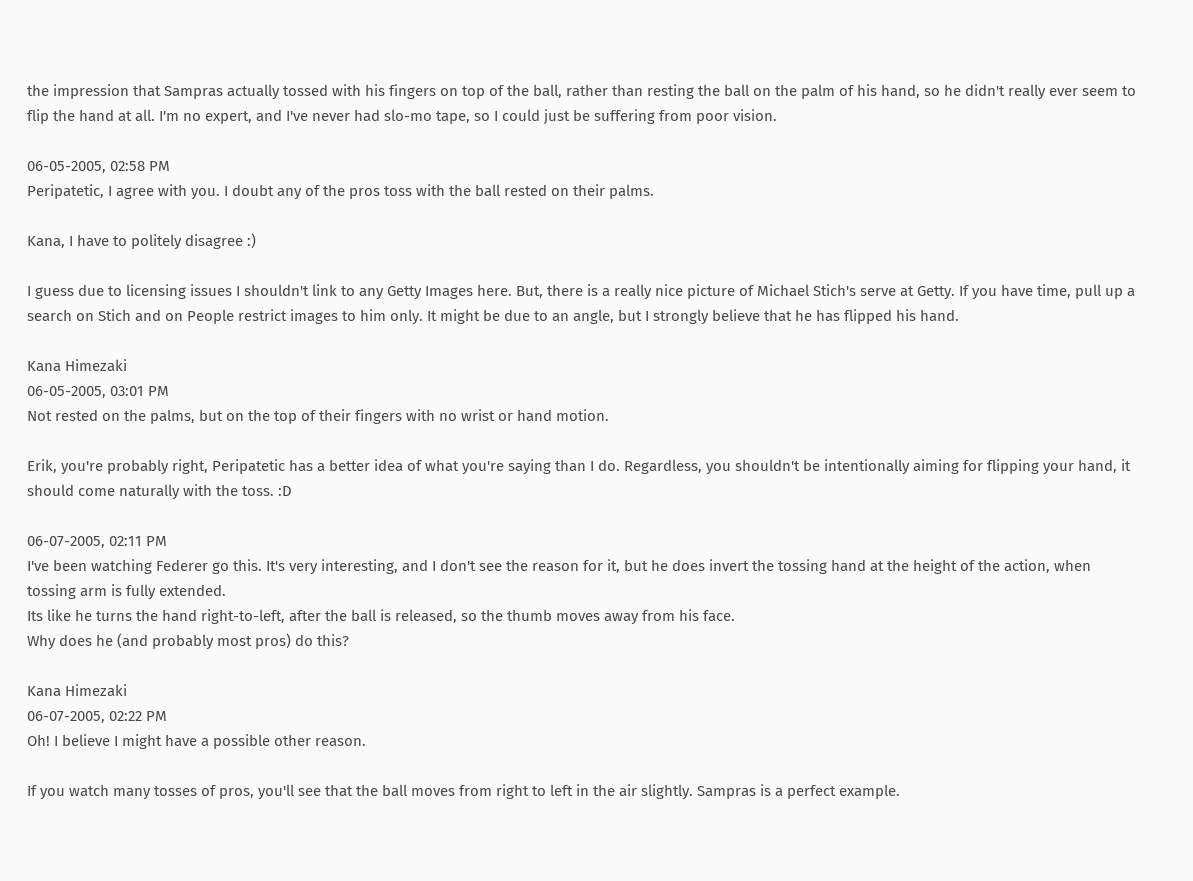the impression that Sampras actually tossed with his fingers on top of the ball, rather than resting the ball on the palm of his hand, so he didn't really ever seem to flip the hand at all. I'm no expert, and I've never had slo-mo tape, so I could just be suffering from poor vision.

06-05-2005, 02:58 PM
Peripatetic, I agree with you. I doubt any of the pros toss with the ball rested on their palms.

Kana, I have to politely disagree :)

I guess due to licensing issues I shouldn't link to any Getty Images here. But, there is a really nice picture of Michael Stich's serve at Getty. If you have time, pull up a search on Stich and on People restrict images to him only. It might be due to an angle, but I strongly believe that he has flipped his hand.

Kana Himezaki
06-05-2005, 03:01 PM
Not rested on the palms, but on the top of their fingers with no wrist or hand motion.

Erik, you're probably right, Peripatetic has a better idea of what you're saying than I do. Regardless, you shouldn't be intentionally aiming for flipping your hand, it should come naturally with the toss. :D

06-07-2005, 02:11 PM
I've been watching Federer go this. It's very interesting, and I don't see the reason for it, but he does invert the tossing hand at the height of the action, when tossing arm is fully extended.
Its like he turns the hand right-to-left, after the ball is released, so the thumb moves away from his face.
Why does he (and probably most pros) do this?

Kana Himezaki
06-07-2005, 02:22 PM
Oh! I believe I might have a possible other reason.

If you watch many tosses of pros, you'll see that the ball moves from right to left in the air slightly. Sampras is a perfect example.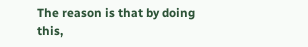The reason is that by doing this,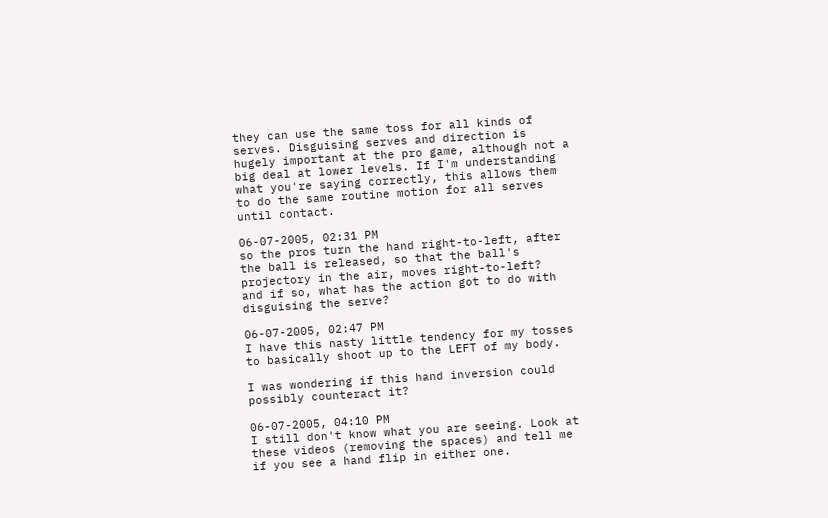they can use the same toss for all kinds of serves. Disguising serves and direction is hugely important at the pro game, although not a big deal at lower levels. If I'm understanding what you're saying correctly, this allows them to do the same routine motion for all serves until contact.

06-07-2005, 02:31 PM
so the pros turn the hand right-to-left, after the ball is released, so that the ball's projectory in the air, moves right-to-left?
and if so, what has the action got to do with disguising the serve?

06-07-2005, 02:47 PM
I have this nasty little tendency for my tosses to basically shoot up to the LEFT of my body.

I was wondering if this hand inversion could possibly counteract it?

06-07-2005, 04:10 PM
I still don't know what you are seeing. Look at these videos (removing the spaces) and tell me if you see a hand flip in either one.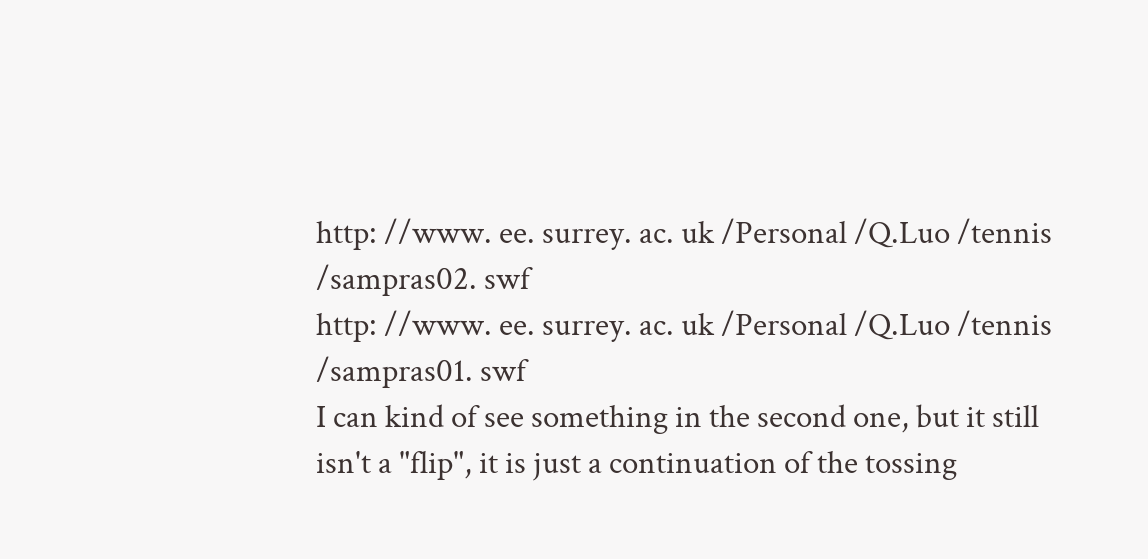http: //www. ee. surrey. ac. uk /Personal /Q.Luo /tennis /sampras02. swf
http: //www. ee. surrey. ac. uk /Personal /Q.Luo /tennis /sampras01. swf
I can kind of see something in the second one, but it still isn't a "flip", it is just a continuation of the tossing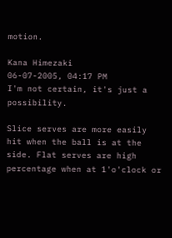motion.

Kana Himezaki
06-07-2005, 04:17 PM
I'm not certain, it's just a possibility.

Slice serves are more easily hit when the ball is at the side. Flat serves are high percentage when at 1'o'clock or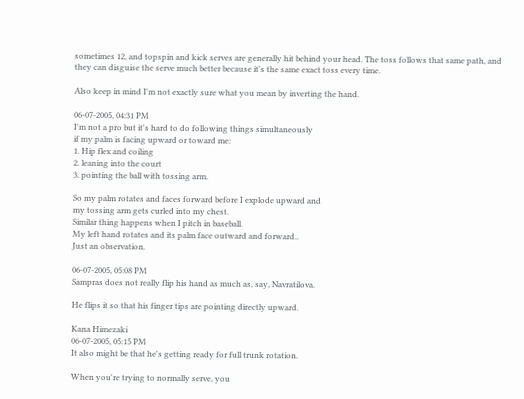sometimes 12, and topspin and kick serves are generally hit behind your head. The toss follows that same path, and they can disguise the serve much better because it's the same exact toss every time.

Also keep in mind I'm not exactly sure what you mean by inverting the hand.

06-07-2005, 04:31 PM
I'm not a pro but it's hard to do following things simultaneously
if my palm is facing upward or toward me:
1. Hip flex and coiling
2. leaning into the court
3. pointing the ball with tossing arm.

So my palm rotates and faces forward before I explode upward and
my tossing arm gets curled into my chest.
Similar thing happens when I pitch in baseball.
My left hand rotates and its palm face outward and forward..
Just an observation.

06-07-2005, 05:08 PM
Sampras does not really flip his hand as much as, say, Navratilova.

He flips it so that his finger tips are pointing directly upward.

Kana Himezaki
06-07-2005, 05:15 PM
It also might be that he's getting ready for full trunk rotation.

When you're trying to normally serve, you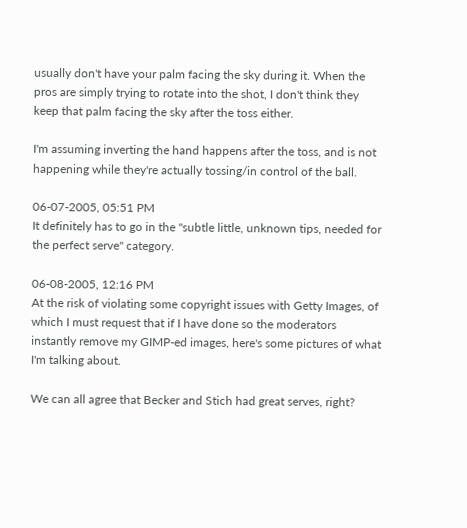usually don't have your palm facing the sky during it. When the pros are simply trying to rotate into the shot, I don't think they keep that palm facing the sky after the toss either.

I'm assuming inverting the hand happens after the toss, and is not happening while they're actually tossing/in control of the ball.

06-07-2005, 05:51 PM
It definitely has to go in the "subtle little, unknown tips, needed for the perfect serve" category.

06-08-2005, 12:16 PM
At the risk of violating some copyright issues with Getty Images, of which I must request that if I have done so the moderators instantly remove my GIMP-ed images, here's some pictures of what I'm talking about.

We can all agree that Becker and Stich had great serves, right?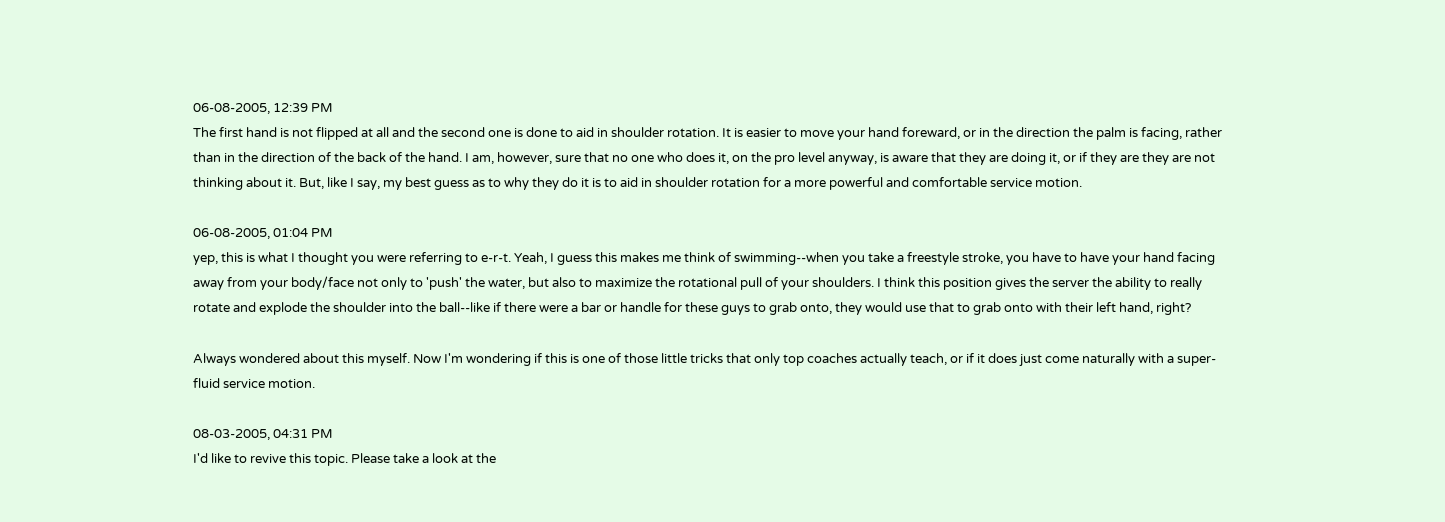06-08-2005, 12:39 PM
The first hand is not flipped at all and the second one is done to aid in shoulder rotation. It is easier to move your hand foreward, or in the direction the palm is facing, rather than in the direction of the back of the hand. I am, however, sure that no one who does it, on the pro level anyway, is aware that they are doing it, or if they are they are not thinking about it. But, like I say, my best guess as to why they do it is to aid in shoulder rotation for a more powerful and comfortable service motion.

06-08-2005, 01:04 PM
yep, this is what I thought you were referring to e-r-t. Yeah, I guess this makes me think of swimming--when you take a freestyle stroke, you have to have your hand facing away from your body/face not only to 'push' the water, but also to maximize the rotational pull of your shoulders. I think this position gives the server the ability to really rotate and explode the shoulder into the ball--like if there were a bar or handle for these guys to grab onto, they would use that to grab onto with their left hand, right?

Always wondered about this myself. Now I'm wondering if this is one of those little tricks that only top coaches actually teach, or if it does just come naturally with a super-fluid service motion.

08-03-2005, 04:31 PM
I'd like to revive this topic. Please take a look at the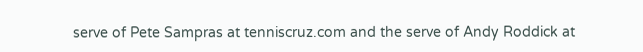serve of Pete Sampras at tenniscruz.com and the serve of Andy Roddick at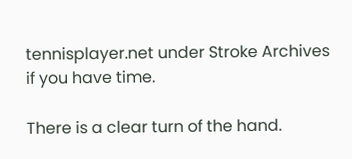tennisplayer.net under Stroke Archives if you have time.

There is a clear turn of the hand.